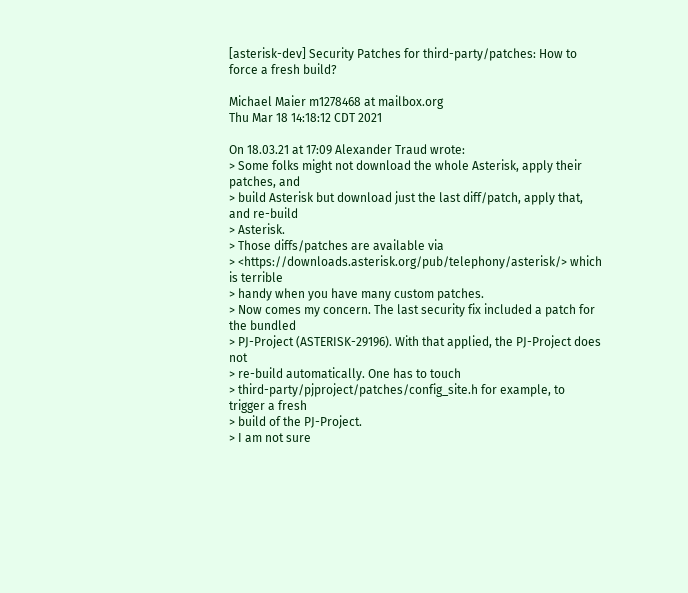[asterisk-dev] Security Patches for third-party/patches: How to force a fresh build?

Michael Maier m1278468 at mailbox.org
Thu Mar 18 14:18:12 CDT 2021

On 18.03.21 at 17:09 Alexander Traud wrote:
> Some folks might not download the whole Asterisk, apply their patches, and
> build Asterisk but download just the last diff/patch, apply that, and re-build
> Asterisk.
> Those diffs/patches are available via
> <https://downloads.asterisk.org/pub/telephony/asterisk/> which is terrible
> handy when you have many custom patches.
> Now comes my concern. The last security fix included a patch for the bundled
> PJ-Project (ASTERISK-29196). With that applied, the PJ-Project does not
> re-build automatically. One has to touch
> third-party/pjproject/patches/config_site.h for example, to trigger a fresh
> build of the PJ-Project.
> I am not sure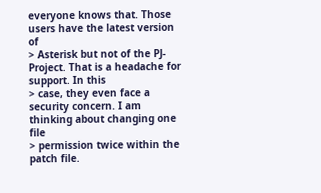everyone knows that. Those users have the latest version of
> Asterisk but not of the PJ-Project. That is a headache for support. In this
> case, they even face a security concern. I am thinking about changing one file
> permission twice within the patch file.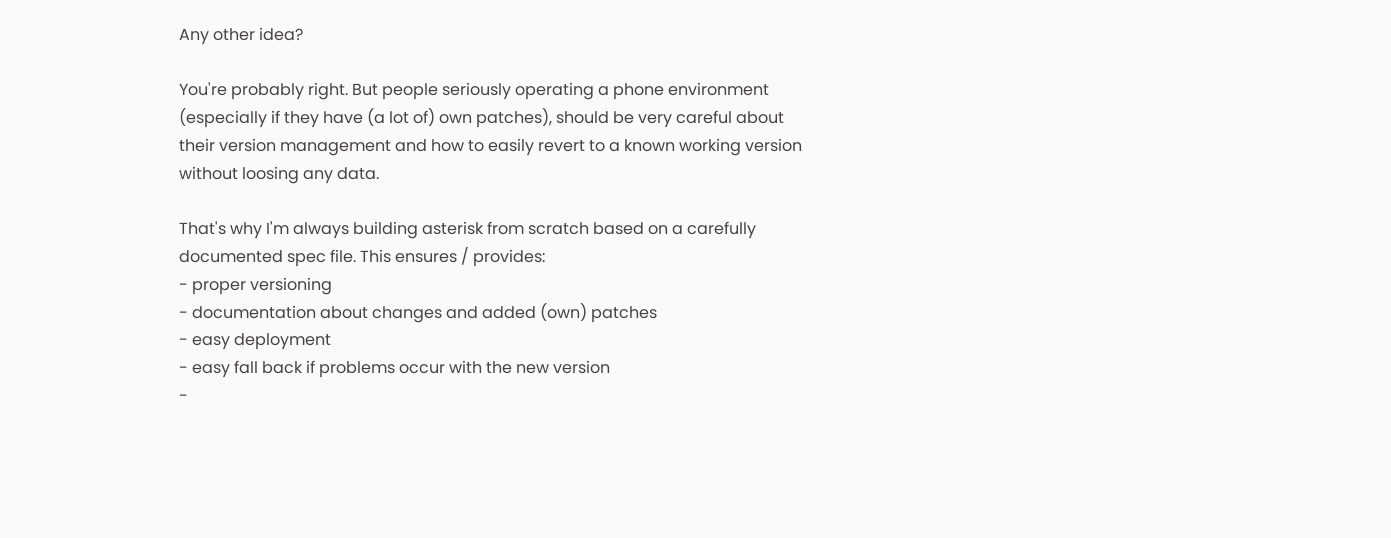Any other idea?

You're probably right. But people seriously operating a phone environment
(especially if they have (a lot of) own patches), should be very careful about
their version management and how to easily revert to a known working version
without loosing any data.

That's why I'm always building asterisk from scratch based on a carefully
documented spec file. This ensures / provides:
- proper versioning
- documentation about changes and added (own) patches
- easy deployment
- easy fall back if problems occur with the new version
-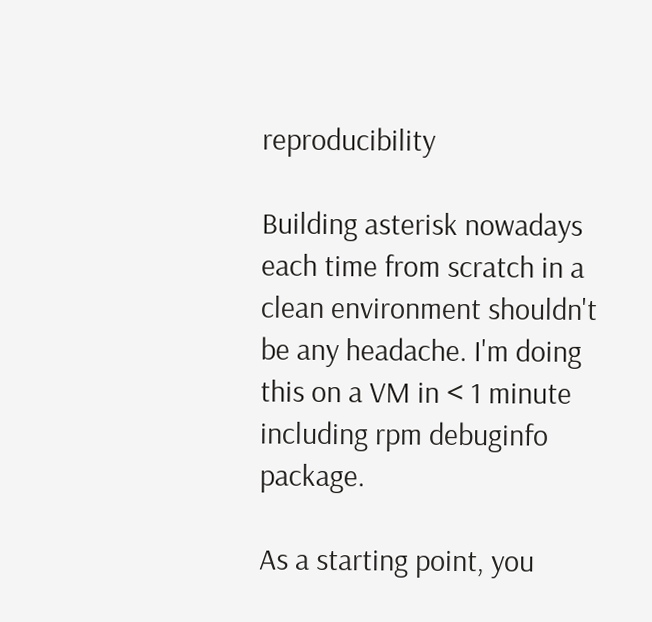reproducibility

Building asterisk nowadays each time from scratch in a clean environment shouldn't
be any headache. I'm doing this on a VM in < 1 minute including rpm debuginfo package.

As a starting point, you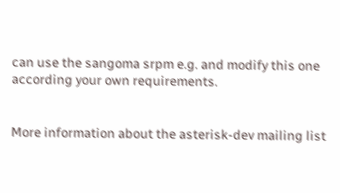can use the sangoma srpm e.g. and modify this one
according your own requirements.


More information about the asterisk-dev mailing list